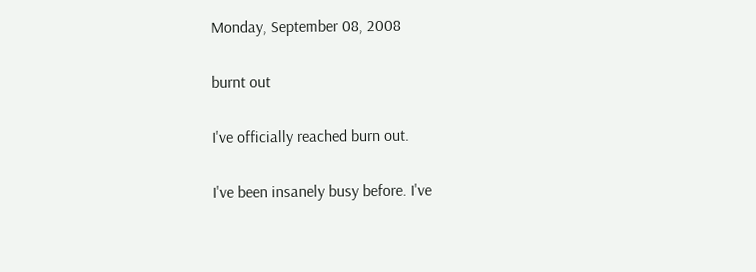Monday, September 08, 2008

burnt out

I've officially reached burn out.

I've been insanely busy before. I've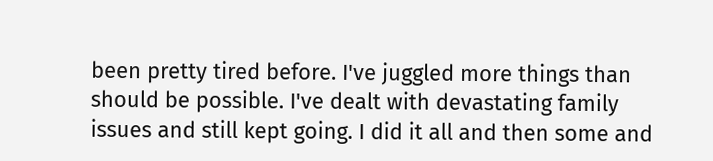been pretty tired before. I've juggled more things than should be possible. I've dealt with devastating family issues and still kept going. I did it all and then some and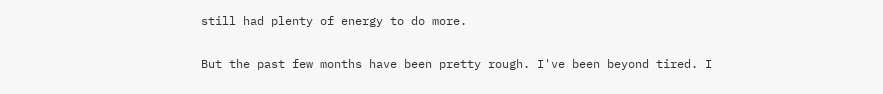still had plenty of energy to do more.

But the past few months have been pretty rough. I've been beyond tired. I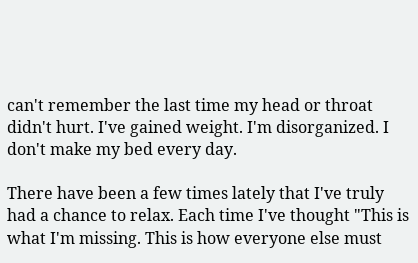can't remember the last time my head or throat didn't hurt. I've gained weight. I'm disorganized. I don't make my bed every day.

There have been a few times lately that I've truly had a chance to relax. Each time I've thought "This is what I'm missing. This is how everyone else must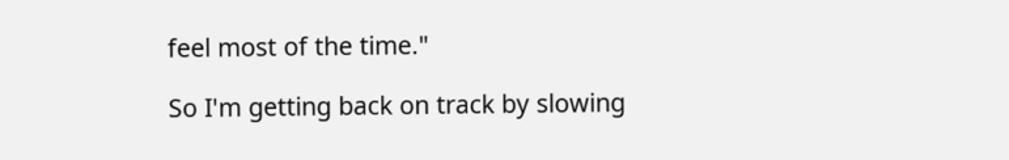feel most of the time."

So I'm getting back on track by slowing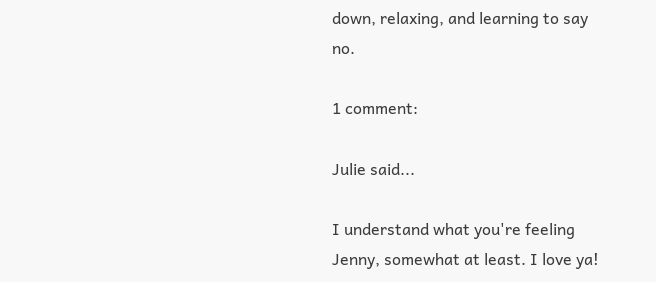down, relaxing, and learning to say no.

1 comment:

Julie said...

I understand what you're feeling Jenny, somewhat at least. I love ya!